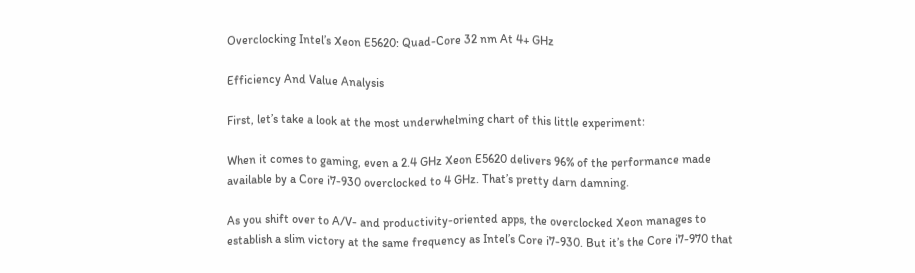Overclocking Intel’s Xeon E5620: Quad-Core 32 nm At 4+ GHz

Efficiency And Value Analysis

First, let’s take a look at the most underwhelming chart of this little experiment:

When it comes to gaming, even a 2.4 GHz Xeon E5620 delivers 96% of the performance made available by a Core i7-930 overclocked to 4 GHz. That’s pretty darn damning.

As you shift over to A/V- and productivity-oriented apps, the overclocked Xeon manages to establish a slim victory at the same frequency as Intel’s Core i7-930. But it’s the Core i7-970 that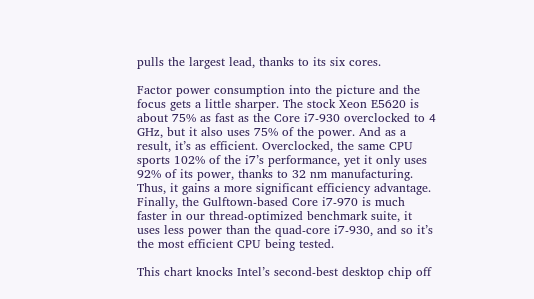pulls the largest lead, thanks to its six cores.

Factor power consumption into the picture and the focus gets a little sharper. The stock Xeon E5620 is about 75% as fast as the Core i7-930 overclocked to 4 GHz, but it also uses 75% of the power. And as a result, it’s as efficient. Overclocked, the same CPU sports 102% of the i7’s performance, yet it only uses 92% of its power, thanks to 32 nm manufacturing. Thus, it gains a more significant efficiency advantage. Finally, the Gulftown-based Core i7-970 is much faster in our thread-optimized benchmark suite, it uses less power than the quad-core i7-930, and so it’s the most efficient CPU being tested.

This chart knocks Intel’s second-best desktop chip off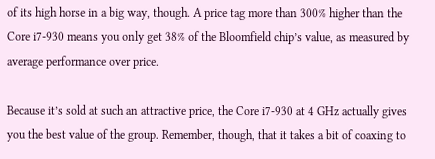of its high horse in a big way, though. A price tag more than 300% higher than the Core i7-930 means you only get 38% of the Bloomfield chip’s value, as measured by average performance over price.

Because it’s sold at such an attractive price, the Core i7-930 at 4 GHz actually gives you the best value of the group. Remember, though, that it takes a bit of coaxing to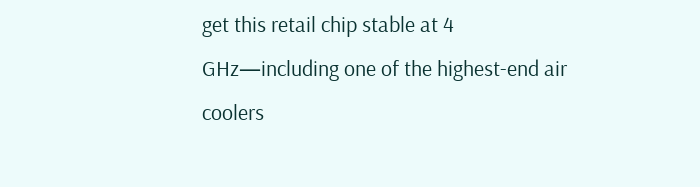get this retail chip stable at 4 GHz—including one of the highest-end air coolers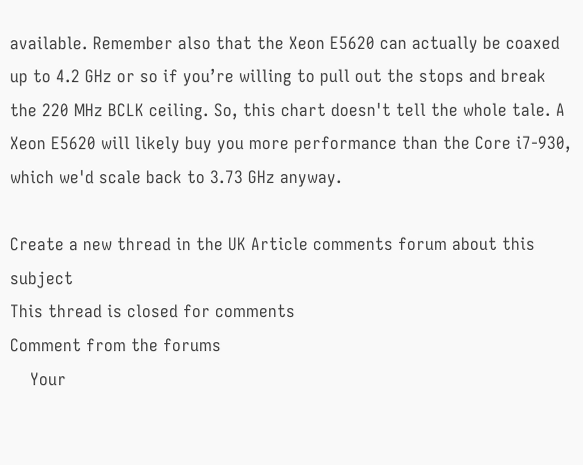available. Remember also that the Xeon E5620 can actually be coaxed up to 4.2 GHz or so if you’re willing to pull out the stops and break the 220 MHz BCLK ceiling. So, this chart doesn't tell the whole tale. A Xeon E5620 will likely buy you more performance than the Core i7-930, which we'd scale back to 3.73 GHz anyway.

Create a new thread in the UK Article comments forum about this subject
This thread is closed for comments
Comment from the forums
    Your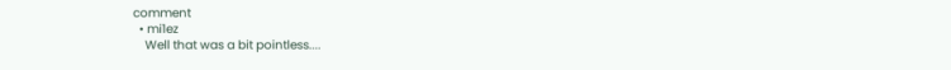comment
  • mi1ez
    Well that was a bit pointless....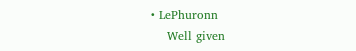• LePhuronn
    Well given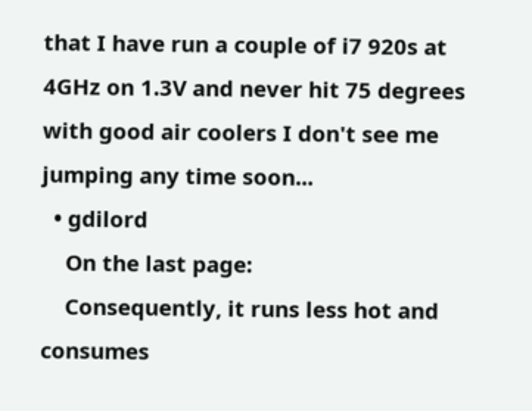that I have run a couple of i7 920s at 4GHz on 1.3V and never hit 75 degrees with good air coolers I don't see me jumping any time soon...
  • gdilord
    On the last page:
    Consequently, it runs less hot and consumes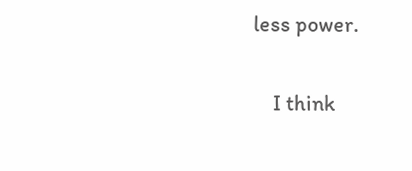less power.

    I think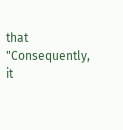that "Consequently, it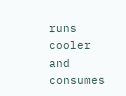runs cooler and consumes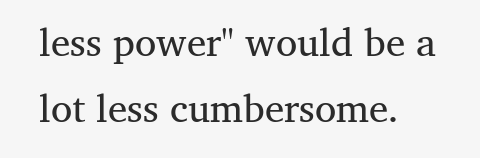less power" would be a lot less cumbersome.